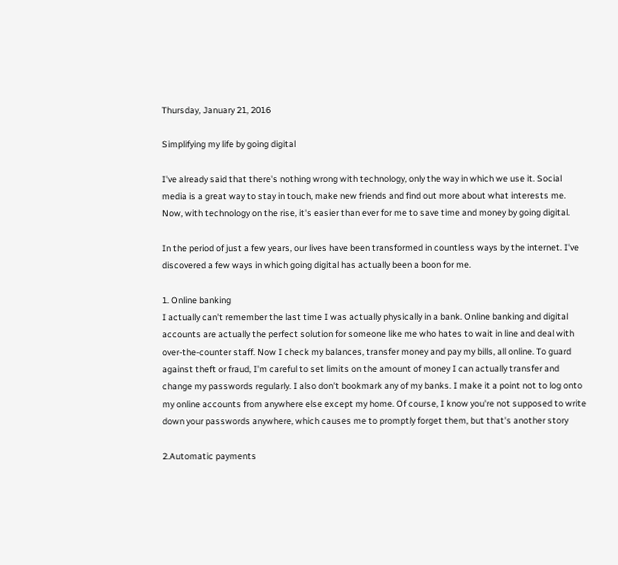Thursday, January 21, 2016

Simplifying my life by going digital

I've already said that there's nothing wrong with technology, only the way in which we use it. Social media is a great way to stay in touch, make new friends and find out more about what interests me. Now, with technology on the rise, it's easier than ever for me to save time and money by going digital.

In the period of just a few years, our lives have been transformed in countless ways by the internet. I've discovered a few ways in which going digital has actually been a boon for me.

1. Online banking
I actually can't remember the last time I was actually physically in a bank. Online banking and digital accounts are actually the perfect solution for someone like me who hates to wait in line and deal with over-the-counter staff. Now I check my balances, transfer money and pay my bills, all online. To guard against theft or fraud, I'm careful to set limits on the amount of money I can actually transfer and change my passwords regularly. I also don't bookmark any of my banks. I make it a point not to log onto my online accounts from anywhere else except my home. Of course, I know you're not supposed to write down your passwords anywhere, which causes me to promptly forget them, but that's another story

2.Automatic payments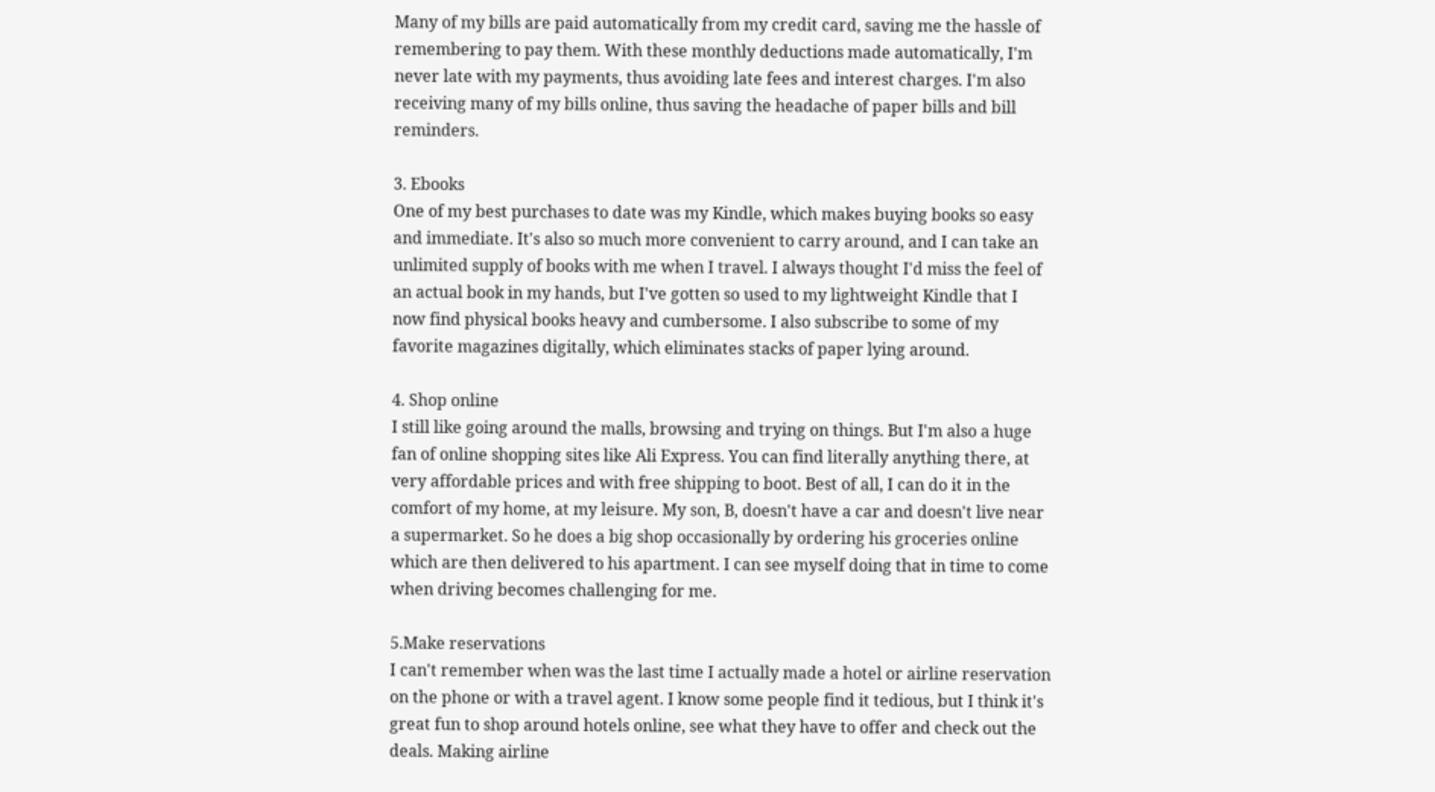Many of my bills are paid automatically from my credit card, saving me the hassle of remembering to pay them. With these monthly deductions made automatically, I'm never late with my payments, thus avoiding late fees and interest charges. I'm also receiving many of my bills online, thus saving the headache of paper bills and bill reminders.

3. Ebooks
One of my best purchases to date was my Kindle, which makes buying books so easy and immediate. It's also so much more convenient to carry around, and I can take an unlimited supply of books with me when I travel. I always thought I'd miss the feel of an actual book in my hands, but I've gotten so used to my lightweight Kindle that I now find physical books heavy and cumbersome. I also subscribe to some of my favorite magazines digitally, which eliminates stacks of paper lying around.

4. Shop online
I still like going around the malls, browsing and trying on things. But I'm also a huge fan of online shopping sites like Ali Express. You can find literally anything there, at very affordable prices and with free shipping to boot. Best of all, I can do it in the comfort of my home, at my leisure. My son, B, doesn't have a car and doesn't live near a supermarket. So he does a big shop occasionally by ordering his groceries online which are then delivered to his apartment. I can see myself doing that in time to come when driving becomes challenging for me.

5.Make reservations
I can't remember when was the last time I actually made a hotel or airline reservation on the phone or with a travel agent. I know some people find it tedious, but I think it's great fun to shop around hotels online, see what they have to offer and check out the deals. Making airline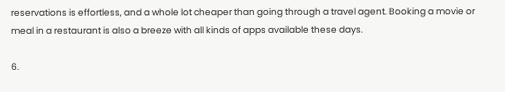reservations is effortless, and a whole lot cheaper than going through a travel agent. Booking a movie or meal in a restaurant is also a breeze with all kinds of apps available these days.

6.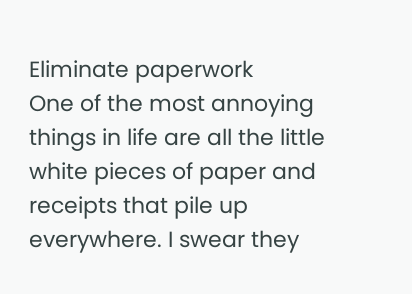Eliminate paperwork
One of the most annoying things in life are all the little white pieces of paper and receipts that pile up everywhere. I swear they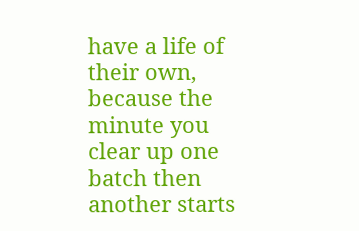have a life of their own, because the minute you clear up one batch then another starts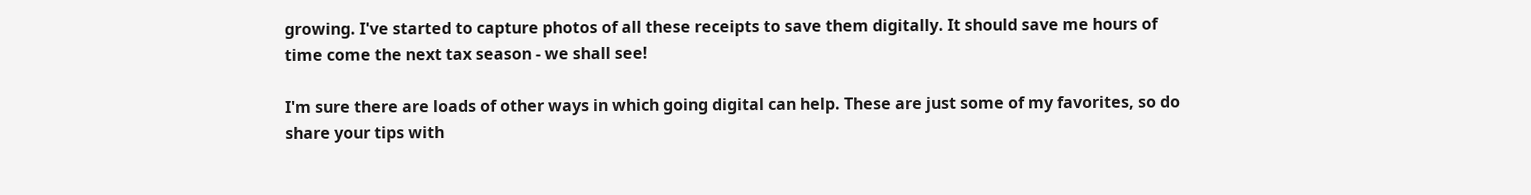growing. I've started to capture photos of all these receipts to save them digitally. It should save me hours of time come the next tax season - we shall see!

I'm sure there are loads of other ways in which going digital can help. These are just some of my favorites, so do share your tips with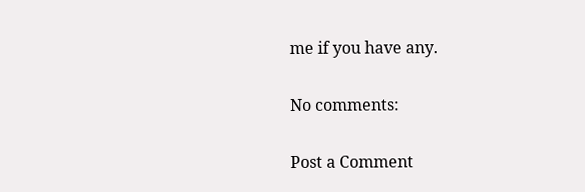me if you have any.

No comments:

Post a Comment